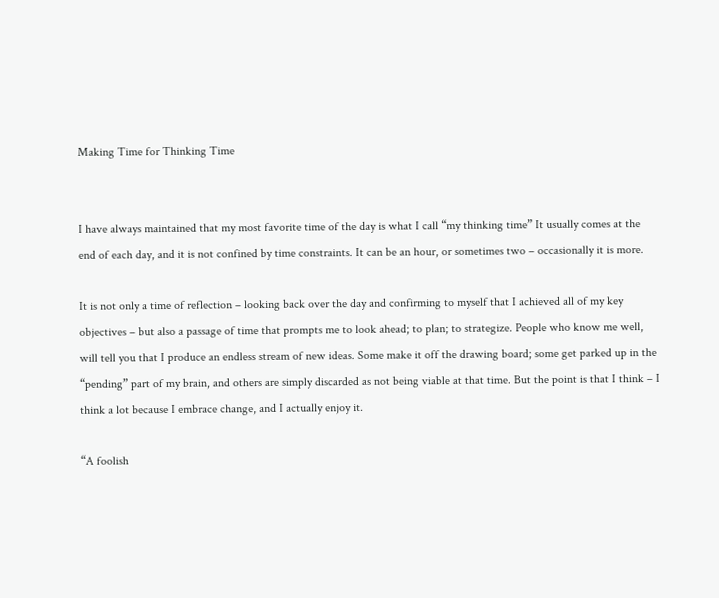Making Time for Thinking Time


I have always maintained that my most favorite time of the day is what I call “my thinking time” It usually comes at the end of each day, and it is not confined by time constraints. It can be an hour, or sometimes two – occasionally it is more.

It is not only a time of reflection – looking back over the day and confirming to myself that I achieved all of my key objectives – but also a passage of time that prompts me to look ahead; to plan; to strategize. People who know me well, will tell you that I produce an endless stream of new ideas. Some make it off the drawing board; some get parked up in the “pending” part of my brain, and others are simply discarded as not being viable at that time. But the point is that I think – I think a lot because I embrace change, and I actually enjoy it.

“A foolish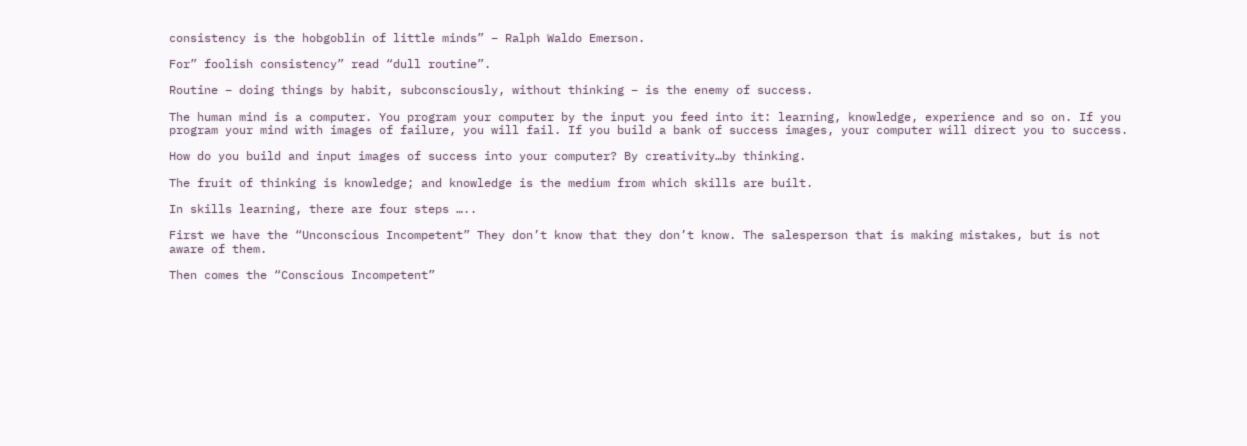consistency is the hobgoblin of little minds” – Ralph Waldo Emerson.

For” foolish consistency” read “dull routine”.

Routine – doing things by habit, subconsciously, without thinking – is the enemy of success.

The human mind is a computer. You program your computer by the input you feed into it: learning, knowledge, experience and so on. If you program your mind with images of failure, you will fail. If you build a bank of success images, your computer will direct you to success.

How do you build and input images of success into your computer? By creativity…by thinking.

The fruit of thinking is knowledge; and knowledge is the medium from which skills are built.

In skills learning, there are four steps …..

First we have the “Unconscious Incompetent” They don’t know that they don’t know. The salesperson that is making mistakes, but is not aware of them.

Then comes the “Conscious Incompetent”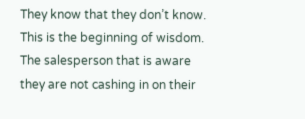They know that they don’t know. This is the beginning of wisdom. The salesperson that is aware they are not cashing in on their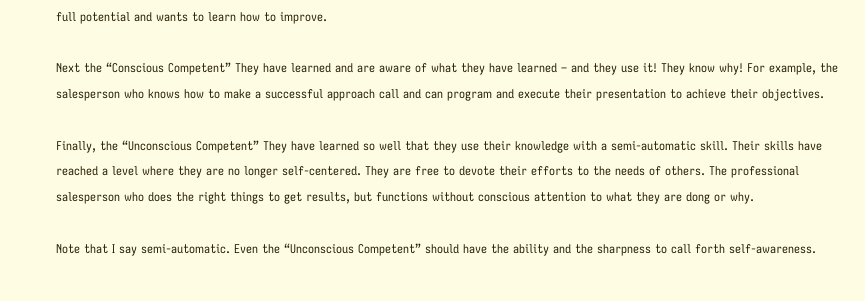full potential and wants to learn how to improve.

Next the “Conscious Competent” They have learned and are aware of what they have learned – and they use it! They know why! For example, the salesperson who knows how to make a successful approach call and can program and execute their presentation to achieve their objectives.

Finally, the “Unconscious Competent” They have learned so well that they use their knowledge with a semi-automatic skill. Their skills have reached a level where they are no longer self-centered. They are free to devote their efforts to the needs of others. The professional salesperson who does the right things to get results, but functions without conscious attention to what they are dong or why.

Note that I say semi-automatic. Even the “Unconscious Competent” should have the ability and the sharpness to call forth self-awareness.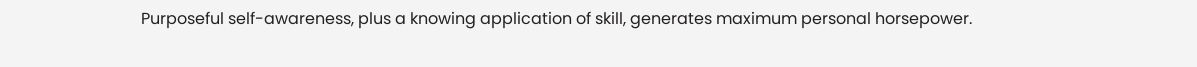Purposeful self-awareness, plus a knowing application of skill, generates maximum personal horsepower.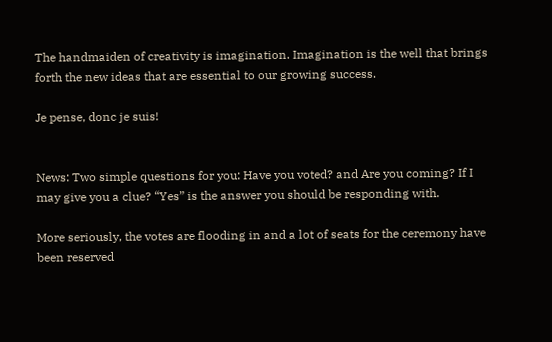The handmaiden of creativity is imagination. Imagination is the well that brings forth the new ideas that are essential to our growing success.

Je pense, donc je suis!


News: Two simple questions for you: Have you voted? and Are you coming? If I may give you a clue? “Yes” is the answer you should be responding with.

More seriously, the votes are flooding in and a lot of seats for the ceremony have been reserved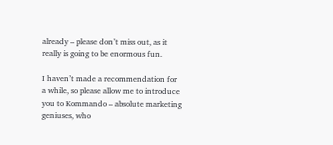already – please don’t miss out, as it really is going to be enormous fun.

I haven’t made a recommendation for a while, so please allow me to introduce you to Kommando – absolute marketing geniuses, who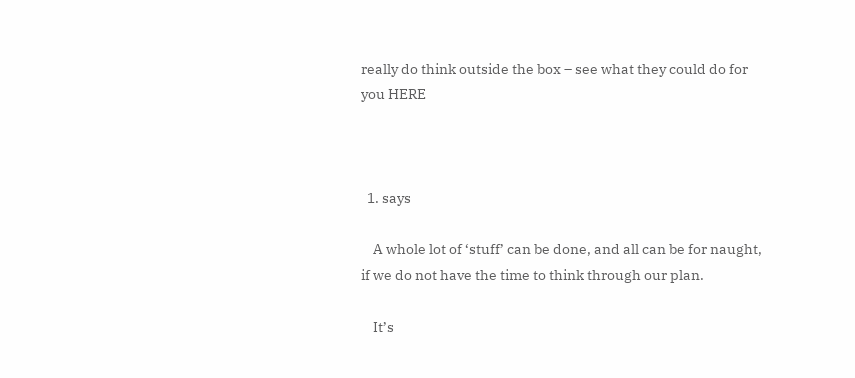really do think outside the box – see what they could do for you HERE



  1. says

    A whole lot of ‘stuff’ can be done, and all can be for naught, if we do not have the time to think through our plan.

    It’s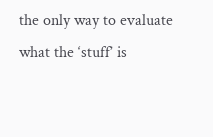the only way to evaluate what the ‘stuff’ is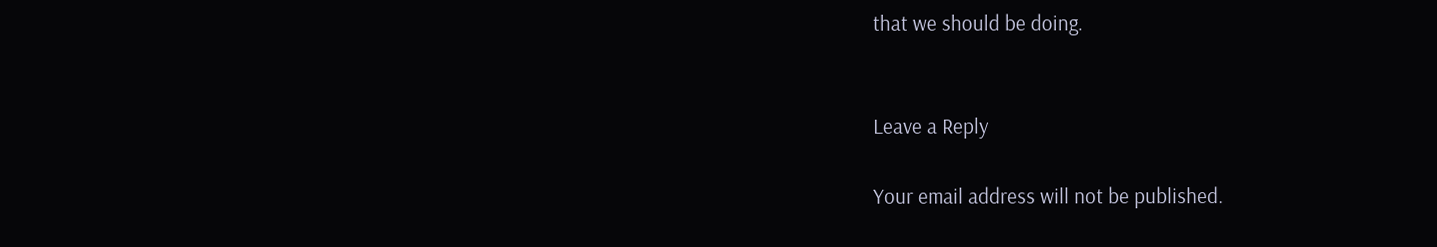that we should be doing.


Leave a Reply

Your email address will not be published.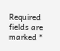Required fields are marked *